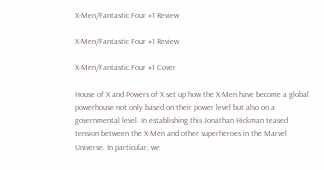X-Men/Fantastic Four #1 Review

X-Men/Fantastic Four #1 Review

X-Men/Fantastic Four #1 Cover

House of X and Powers of X set up how the X-Men have become a global powerhouse not only based on their power level but also on a governmental level. In establishing this Jonathan Hickman teased tension between the X-Men and other superheroes in the Marvel Universe. In particular, we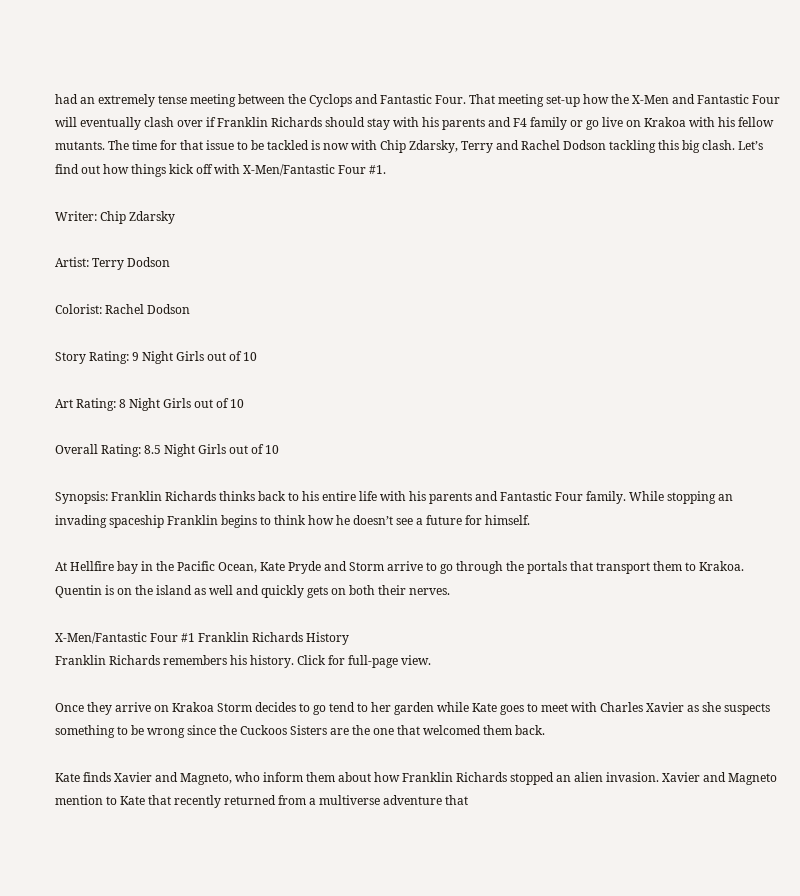had an extremely tense meeting between the Cyclops and Fantastic Four. That meeting set-up how the X-Men and Fantastic Four will eventually clash over if Franklin Richards should stay with his parents and F4 family or go live on Krakoa with his fellow mutants. The time for that issue to be tackled is now with Chip Zdarsky, Terry and Rachel Dodson tackling this big clash. Let’s find out how things kick off with X-Men/Fantastic Four #1.

Writer: Chip Zdarsky

Artist: Terry Dodson

Colorist: Rachel Dodson

Story Rating: 9 Night Girls out of 10

Art Rating: 8 Night Girls out of 10

Overall Rating: 8.5 Night Girls out of 10

Synopsis: Franklin Richards thinks back to his entire life with his parents and Fantastic Four family. While stopping an invading spaceship Franklin begins to think how he doesn’t see a future for himself.

At Hellfire bay in the Pacific Ocean, Kate Pryde and Storm arrive to go through the portals that transport them to Krakoa. Quentin is on the island as well and quickly gets on both their nerves.

X-Men/Fantastic Four #1 Franklin Richards History
Franklin Richards remembers his history. Click for full-page view.

Once they arrive on Krakoa Storm decides to go tend to her garden while Kate goes to meet with Charles Xavier as she suspects something to be wrong since the Cuckoos Sisters are the one that welcomed them back.

Kate finds Xavier and Magneto, who inform them about how Franklin Richards stopped an alien invasion. Xavier and Magneto mention to Kate that recently returned from a multiverse adventure that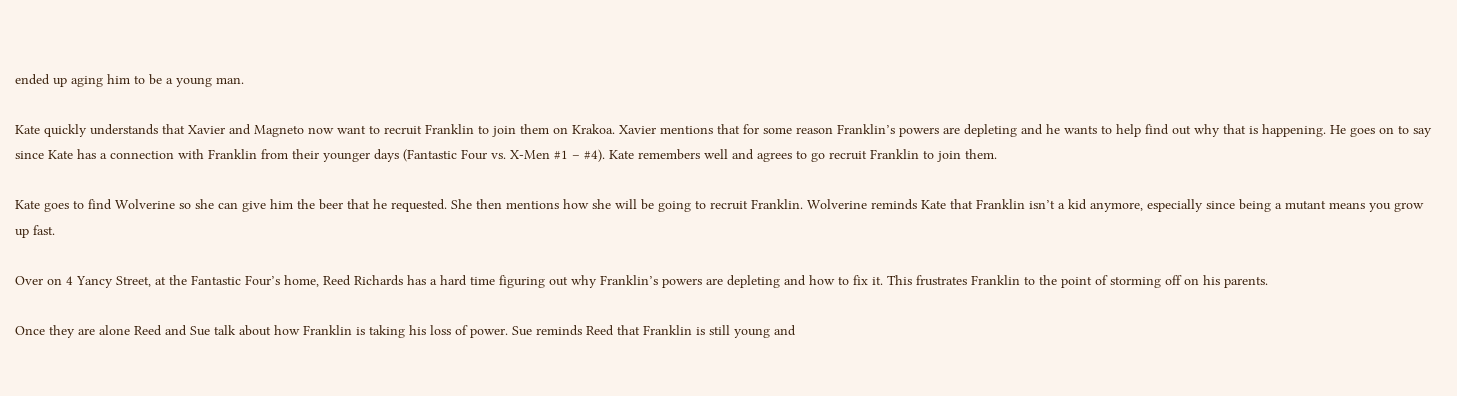ended up aging him to be a young man.

Kate quickly understands that Xavier and Magneto now want to recruit Franklin to join them on Krakoa. Xavier mentions that for some reason Franklin’s powers are depleting and he wants to help find out why that is happening. He goes on to say since Kate has a connection with Franklin from their younger days (Fantastic Four vs. X-Men #1 – #4). Kate remembers well and agrees to go recruit Franklin to join them.

Kate goes to find Wolverine so she can give him the beer that he requested. She then mentions how she will be going to recruit Franklin. Wolverine reminds Kate that Franklin isn’t a kid anymore, especially since being a mutant means you grow up fast.

Over on 4 Yancy Street, at the Fantastic Four’s home, Reed Richards has a hard time figuring out why Franklin’s powers are depleting and how to fix it. This frustrates Franklin to the point of storming off on his parents.

Once they are alone Reed and Sue talk about how Franklin is taking his loss of power. Sue reminds Reed that Franklin is still young and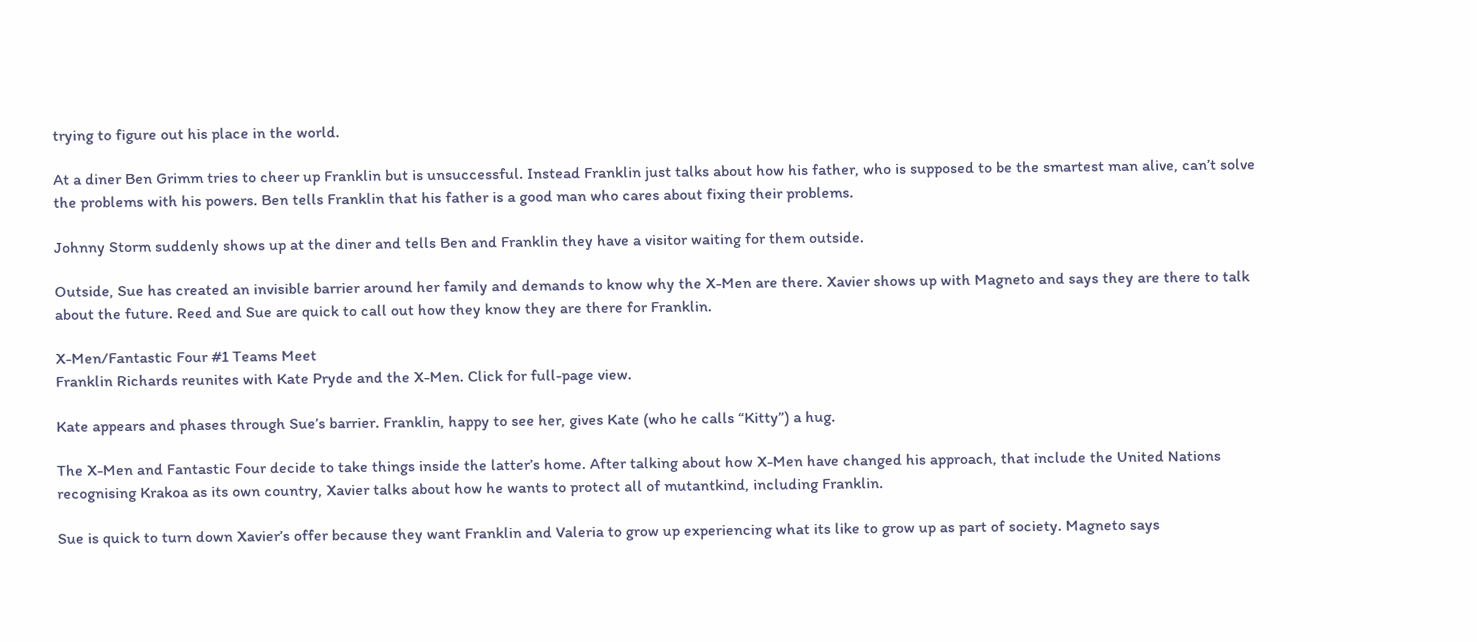trying to figure out his place in the world.

At a diner Ben Grimm tries to cheer up Franklin but is unsuccessful. Instead Franklin just talks about how his father, who is supposed to be the smartest man alive, can’t solve the problems with his powers. Ben tells Franklin that his father is a good man who cares about fixing their problems.

Johnny Storm suddenly shows up at the diner and tells Ben and Franklin they have a visitor waiting for them outside.

Outside, Sue has created an invisible barrier around her family and demands to know why the X-Men are there. Xavier shows up with Magneto and says they are there to talk about the future. Reed and Sue are quick to call out how they know they are there for Franklin.

X-Men/Fantastic Four #1 Teams Meet
Franklin Richards reunites with Kate Pryde and the X-Men. Click for full-page view.

Kate appears and phases through Sue’s barrier. Franklin, happy to see her, gives Kate (who he calls “Kitty”) a hug.

The X-Men and Fantastic Four decide to take things inside the latter’s home. After talking about how X-Men have changed his approach, that include the United Nations recognising Krakoa as its own country, Xavier talks about how he wants to protect all of mutantkind, including Franklin.

Sue is quick to turn down Xavier’s offer because they want Franklin and Valeria to grow up experiencing what its like to grow up as part of society. Magneto says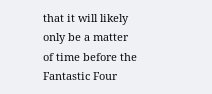that it will likely only be a matter of time before the Fantastic Four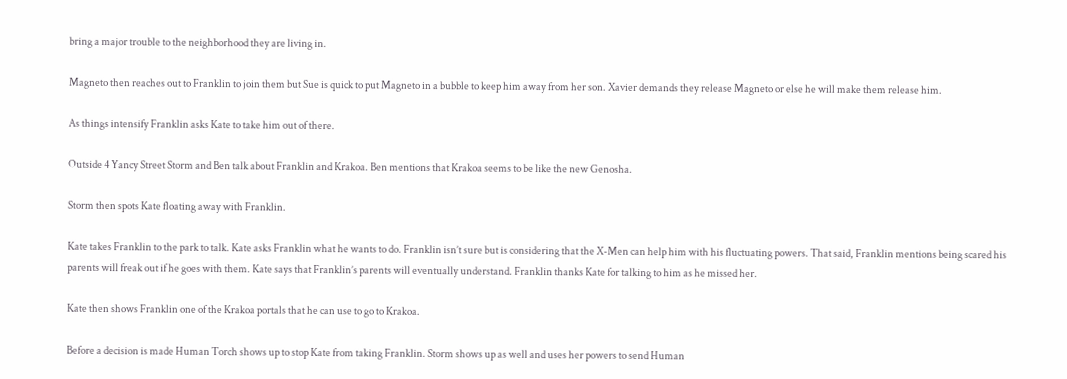bring a major trouble to the neighborhood they are living in.

Magneto then reaches out to Franklin to join them but Sue is quick to put Magneto in a bubble to keep him away from her son. Xavier demands they release Magneto or else he will make them release him.

As things intensify Franklin asks Kate to take him out of there.

Outside 4 Yancy Street Storm and Ben talk about Franklin and Krakoa. Ben mentions that Krakoa seems to be like the new Genosha.

Storm then spots Kate floating away with Franklin.

Kate takes Franklin to the park to talk. Kate asks Franklin what he wants to do. Franklin isn’t sure but is considering that the X-Men can help him with his fluctuating powers. That said, Franklin mentions being scared his parents will freak out if he goes with them. Kate says that Franklin’s parents will eventually understand. Franklin thanks Kate for talking to him as he missed her.

Kate then shows Franklin one of the Krakoa portals that he can use to go to Krakoa.

Before a decision is made Human Torch shows up to stop Kate from taking Franklin. Storm shows up as well and uses her powers to send Human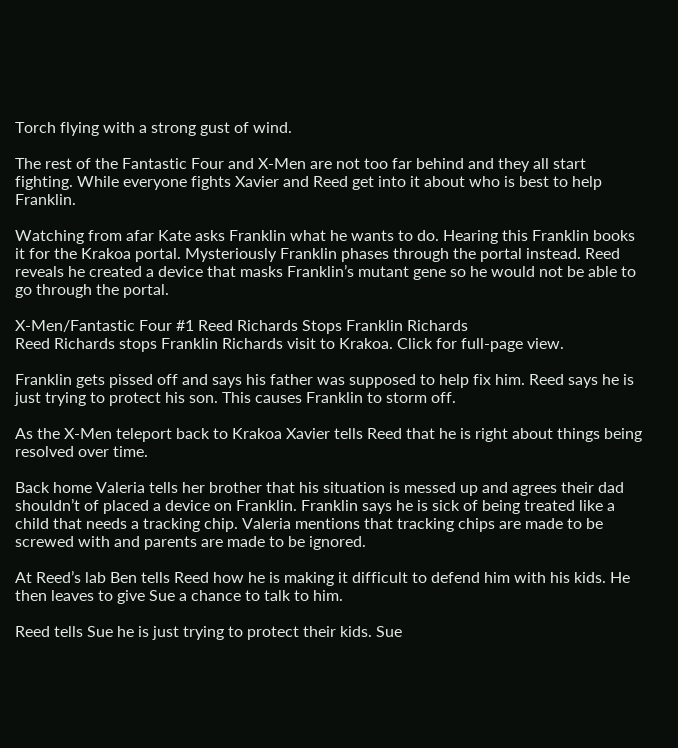Torch flying with a strong gust of wind.

The rest of the Fantastic Four and X-Men are not too far behind and they all start fighting. While everyone fights Xavier and Reed get into it about who is best to help Franklin.

Watching from afar Kate asks Franklin what he wants to do. Hearing this Franklin books it for the Krakoa portal. Mysteriously Franklin phases through the portal instead. Reed reveals he created a device that masks Franklin’s mutant gene so he would not be able to go through the portal.

X-Men/Fantastic Four #1 Reed Richards Stops Franklin Richards
Reed Richards stops Franklin Richards visit to Krakoa. Click for full-page view.

Franklin gets pissed off and says his father was supposed to help fix him. Reed says he is just trying to protect his son. This causes Franklin to storm off.

As the X-Men teleport back to Krakoa Xavier tells Reed that he is right about things being resolved over time.

Back home Valeria tells her brother that his situation is messed up and agrees their dad shouldn’t of placed a device on Franklin. Franklin says he is sick of being treated like a child that needs a tracking chip. Valeria mentions that tracking chips are made to be screwed with and parents are made to be ignored.

At Reed’s lab Ben tells Reed how he is making it difficult to defend him with his kids. He then leaves to give Sue a chance to talk to him.

Reed tells Sue he is just trying to protect their kids. Sue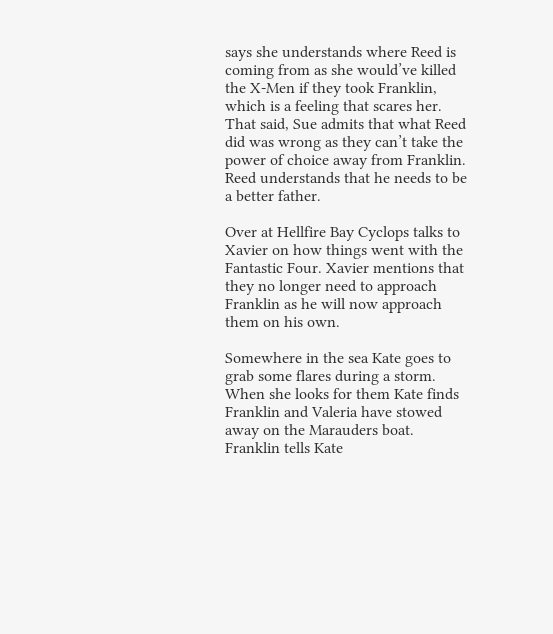says she understands where Reed is coming from as she would’ve killed the X-Men if they took Franklin, which is a feeling that scares her. That said, Sue admits that what Reed did was wrong as they can’t take the power of choice away from Franklin. Reed understands that he needs to be a better father.

Over at Hellfire Bay Cyclops talks to Xavier on how things went with the Fantastic Four. Xavier mentions that they no longer need to approach Franklin as he will now approach them on his own.

Somewhere in the sea Kate goes to grab some flares during a storm. When she looks for them Kate finds Franklin and Valeria have stowed away on the Marauders boat. Franklin tells Kate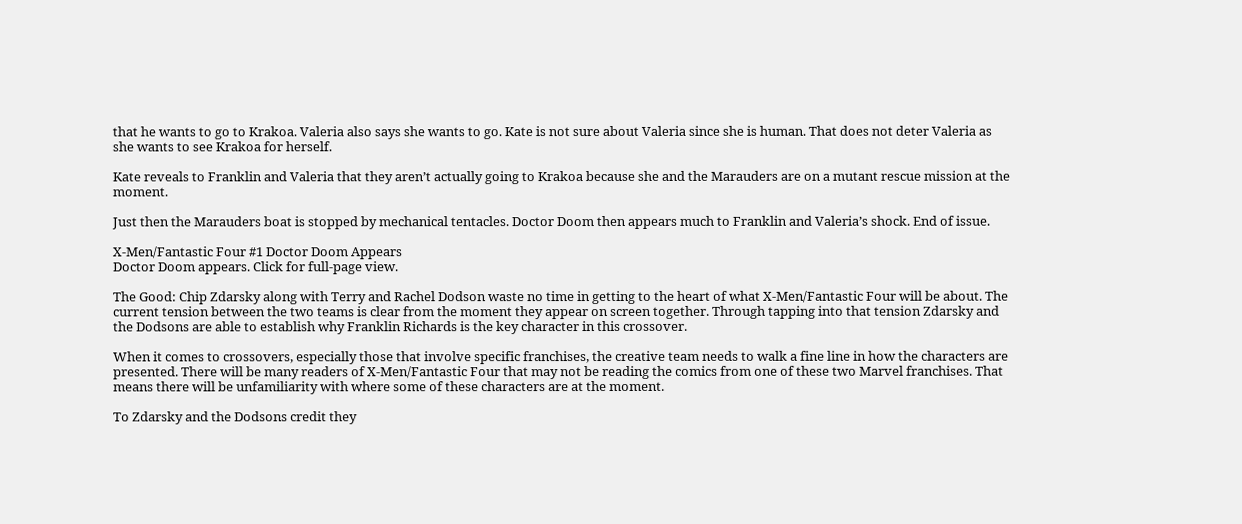that he wants to go to Krakoa. Valeria also says she wants to go. Kate is not sure about Valeria since she is human. That does not deter Valeria as she wants to see Krakoa for herself.

Kate reveals to Franklin and Valeria that they aren’t actually going to Krakoa because she and the Marauders are on a mutant rescue mission at the moment.

Just then the Marauders boat is stopped by mechanical tentacles. Doctor Doom then appears much to Franklin and Valeria’s shock. End of issue.

X-Men/Fantastic Four #1 Doctor Doom Appears
Doctor Doom appears. Click for full-page view.

The Good: Chip Zdarsky along with Terry and Rachel Dodson waste no time in getting to the heart of what X-Men/Fantastic Four will be about. The current tension between the two teams is clear from the moment they appear on screen together. Through tapping into that tension Zdarsky and the Dodsons are able to establish why Franklin Richards is the key character in this crossover.

When it comes to crossovers, especially those that involve specific franchises, the creative team needs to walk a fine line in how the characters are presented. There will be many readers of X-Men/Fantastic Four that may not be reading the comics from one of these two Marvel franchises. That means there will be unfamiliarity with where some of these characters are at the moment.

To Zdarsky and the Dodsons credit they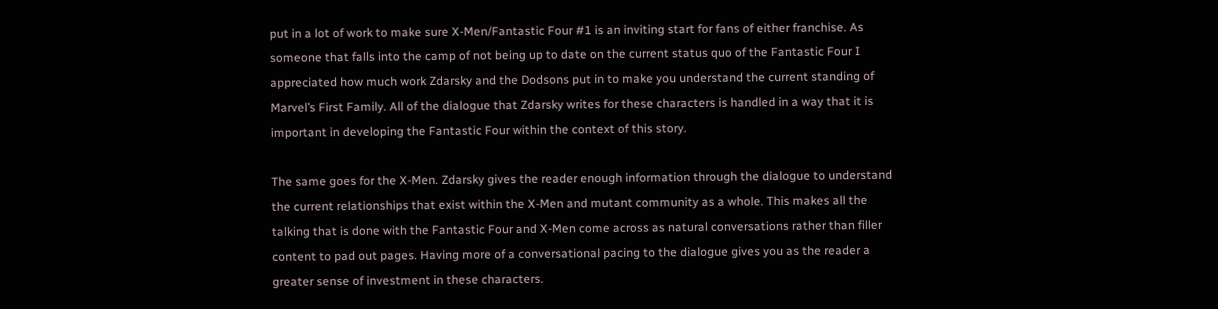put in a lot of work to make sure X-Men/Fantastic Four #1 is an inviting start for fans of either franchise. As someone that falls into the camp of not being up to date on the current status quo of the Fantastic Four I appreciated how much work Zdarsky and the Dodsons put in to make you understand the current standing of Marvel’s First Family. All of the dialogue that Zdarsky writes for these characters is handled in a way that it is important in developing the Fantastic Four within the context of this story.

The same goes for the X-Men. Zdarsky gives the reader enough information through the dialogue to understand the current relationships that exist within the X-Men and mutant community as a whole. This makes all the talking that is done with the Fantastic Four and X-Men come across as natural conversations rather than filler content to pad out pages. Having more of a conversational pacing to the dialogue gives you as the reader a greater sense of investment in these characters.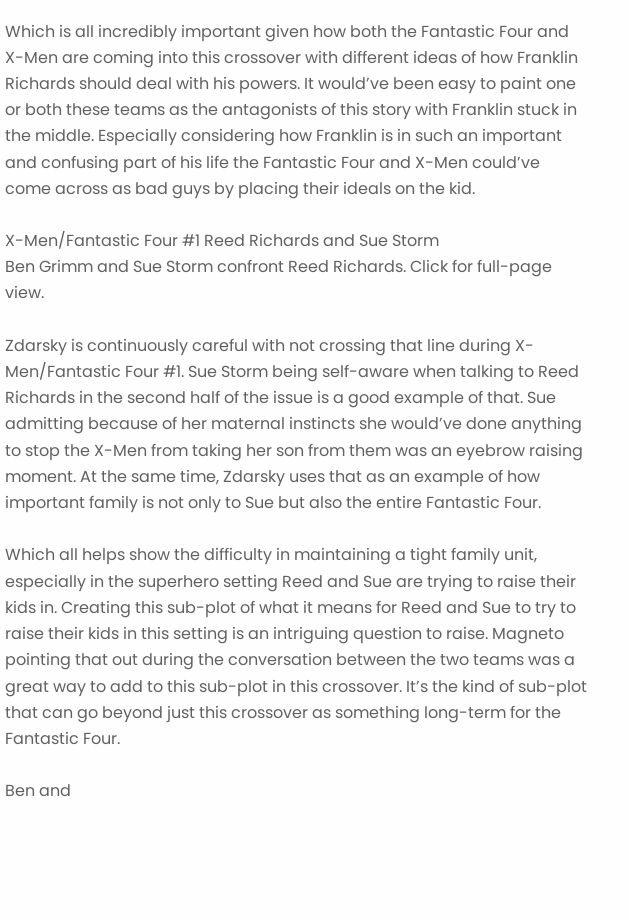Which is all incredibly important given how both the Fantastic Four and X-Men are coming into this crossover with different ideas of how Franklin Richards should deal with his powers. It would’ve been easy to paint one or both these teams as the antagonists of this story with Franklin stuck in the middle. Especially considering how Franklin is in such an important and confusing part of his life the Fantastic Four and X-Men could’ve come across as bad guys by placing their ideals on the kid.

X-Men/Fantastic Four #1 Reed Richards and Sue Storm
Ben Grimm and Sue Storm confront Reed Richards. Click for full-page view.

Zdarsky is continuously careful with not crossing that line during X-Men/Fantastic Four #1. Sue Storm being self-aware when talking to Reed Richards in the second half of the issue is a good example of that. Sue admitting because of her maternal instincts she would’ve done anything to stop the X-Men from taking her son from them was an eyebrow raising moment. At the same time, Zdarsky uses that as an example of how important family is not only to Sue but also the entire Fantastic Four.

Which all helps show the difficulty in maintaining a tight family unit, especially in the superhero setting Reed and Sue are trying to raise their kids in. Creating this sub-plot of what it means for Reed and Sue to try to raise their kids in this setting is an intriguing question to raise. Magneto pointing that out during the conversation between the two teams was a great way to add to this sub-plot in this crossover. It’s the kind of sub-plot that can go beyond just this crossover as something long-term for the Fantastic Four.

Ben and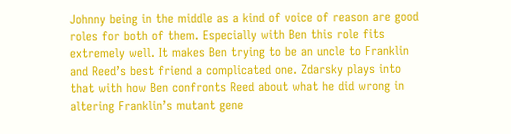Johnny being in the middle as a kind of voice of reason are good roles for both of them. Especially with Ben this role fits extremely well. It makes Ben trying to be an uncle to Franklin and Reed’s best friend a complicated one. Zdarsky plays into that with how Ben confronts Reed about what he did wrong in altering Franklin’s mutant gene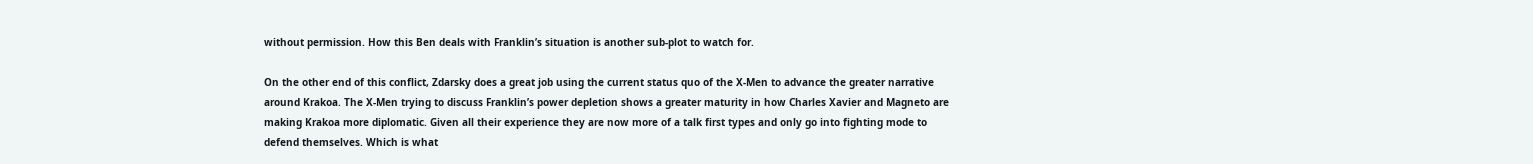without permission. How this Ben deals with Franklin’s situation is another sub-plot to watch for.

On the other end of this conflict, Zdarsky does a great job using the current status quo of the X-Men to advance the greater narrative around Krakoa. The X-Men trying to discuss Franklin’s power depletion shows a greater maturity in how Charles Xavier and Magneto are making Krakoa more diplomatic. Given all their experience they are now more of a talk first types and only go into fighting mode to defend themselves. Which is what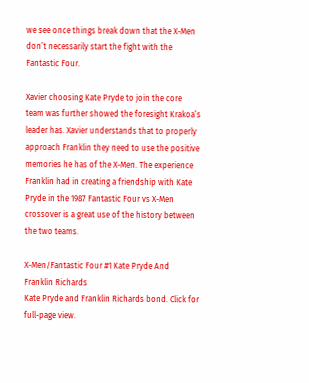we see once things break down that the X-Men don’t necessarily start the fight with the Fantastic Four.

Xavier choosing Kate Pryde to join the core team was further showed the foresight Krakoa’s leader has. Xavier understands that to properly approach Franklin they need to use the positive memories he has of the X-Men. The experience Franklin had in creating a friendship with Kate Pryde in the 1987 Fantastic Four vs X-Men crossover is a great use of the history between the two teams.

X-Men/Fantastic Four #1 Kate Pryde And Franklin Richards
Kate Pryde and Franklin Richards bond. Click for full-page view.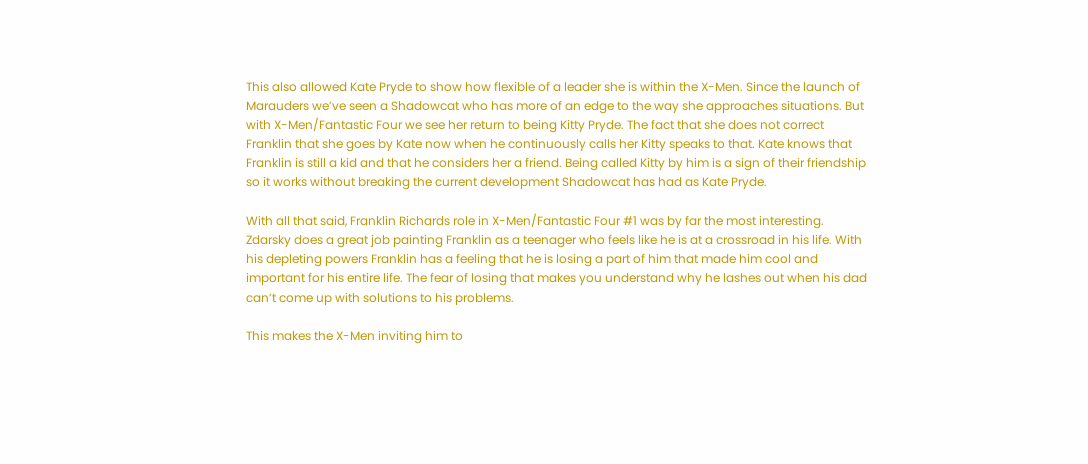This also allowed Kate Pryde to show how flexible of a leader she is within the X-Men. Since the launch of Marauders we’ve seen a Shadowcat who has more of an edge to the way she approaches situations. But with X-Men/Fantastic Four we see her return to being Kitty Pryde. The fact that she does not correct Franklin that she goes by Kate now when he continuously calls her Kitty speaks to that. Kate knows that Franklin is still a kid and that he considers her a friend. Being called Kitty by him is a sign of their friendship so it works without breaking the current development Shadowcat has had as Kate Pryde.

With all that said, Franklin Richards role in X-Men/Fantastic Four #1 was by far the most interesting. Zdarsky does a great job painting Franklin as a teenager who feels like he is at a crossroad in his life. With his depleting powers Franklin has a feeling that he is losing a part of him that made him cool and important for his entire life. The fear of losing that makes you understand why he lashes out when his dad can’t come up with solutions to his problems.

This makes the X-Men inviting him to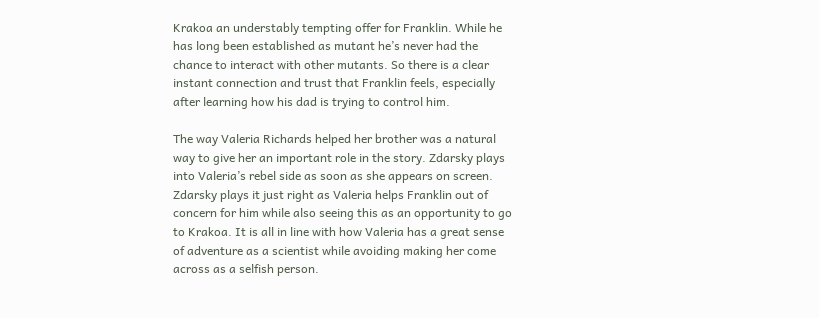Krakoa an understably tempting offer for Franklin. While he has long been established as mutant he’s never had the chance to interact with other mutants. So there is a clear instant connection and trust that Franklin feels, especially after learning how his dad is trying to control him.

The way Valeria Richards helped her brother was a natural way to give her an important role in the story. Zdarsky plays into Valeria’s rebel side as soon as she appears on screen. Zdarsky plays it just right as Valeria helps Franklin out of concern for him while also seeing this as an opportunity to go to Krakoa. It is all in line with how Valeria has a great sense of adventure as a scientist while avoiding making her come across as a selfish person.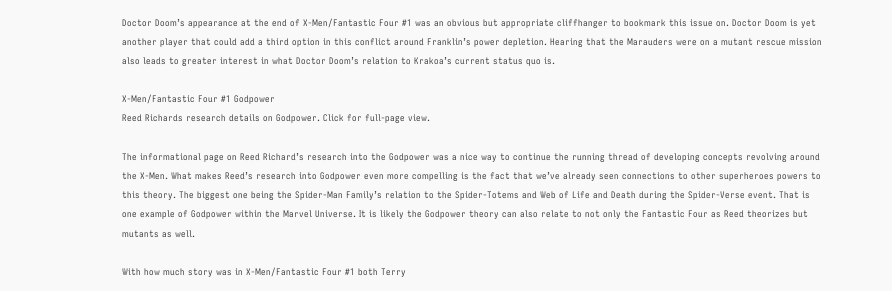Doctor Doom’s appearance at the end of X-Men/Fantastic Four #1 was an obvious but appropriate cliffhanger to bookmark this issue on. Doctor Doom is yet another player that could add a third option in this conflict around Franklin’s power depletion. Hearing that the Marauders were on a mutant rescue mission also leads to greater interest in what Doctor Doom’s relation to Krakoa’s current status quo is.

X-Men/Fantastic Four #1 Godpower
Reed Richards research details on Godpower. Click for full-page view.

The informational page on Reed Richard’s research into the Godpower was a nice way to continue the running thread of developing concepts revolving around the X-Men. What makes Reed’s research into Godpower even more compelling is the fact that we’ve already seen connections to other superheroes powers to this theory. The biggest one being the Spider-Man Family’s relation to the Spider-Totems and Web of Life and Death during the Spider-Verse event. That is one example of Godpower within the Marvel Universe. It is likely the Godpower theory can also relate to not only the Fantastic Four as Reed theorizes but mutants as well.

With how much story was in X-Men/Fantastic Four #1 both Terry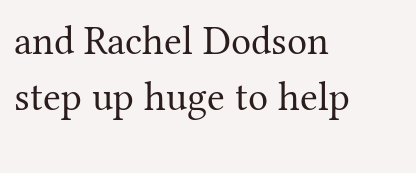and Rachel Dodson step up huge to help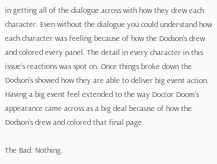in getting all of the dialogue across with how they drew each character. Even without the dialogue you could understand how each character was feeling because of how the Dodson’s drew and colored every panel. The detail in every character in this issue’s reactions was spot on. Once things broke down the Dodson’s showed how they are able to deliver big event action. Having a big event feel extended to the way Doctor Doom’s appearance came across as a big deal because of how the Dodson’s drew and colored that final page.

The Bad: Nothing.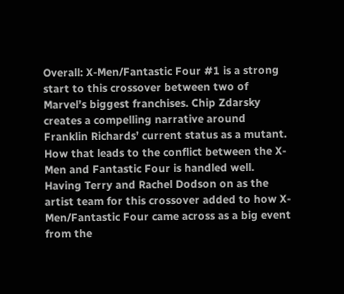Overall: X-Men/Fantastic Four #1 is a strong start to this crossover between two of Marvel’s biggest franchises. Chip Zdarsky creates a compelling narrative around Franklin Richards’ current status as a mutant. How that leads to the conflict between the X-Men and Fantastic Four is handled well. Having Terry and Rachel Dodson on as the artist team for this crossover added to how X-Men/Fantastic Four came across as a big event from the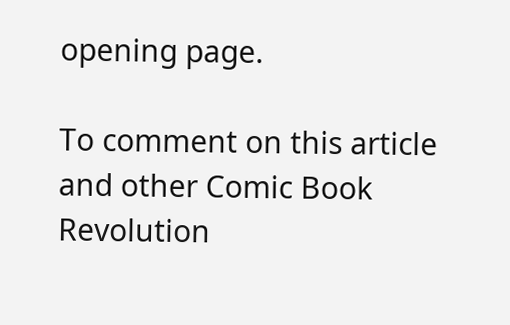opening page.

To comment on this article and other Comic Book Revolution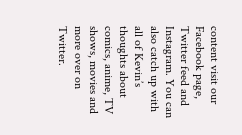content visit our Facebook page, Twitter feed and Instagram. You can also catch up with all of Kevin’s thoughts about comics, anime, TV shows, movies and more over on Twitter.